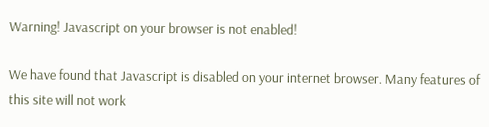Warning! Javascript on your browser is not enabled!

We have found that Javascript is disabled on your internet browser. Many features of this site will not work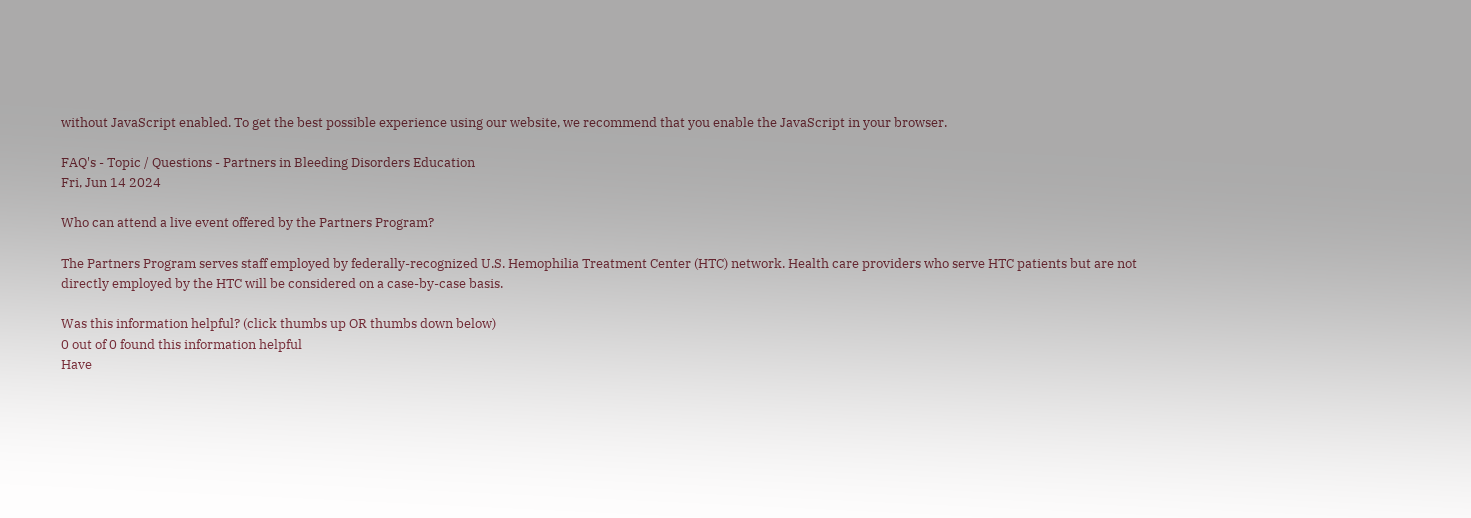without JavaScript enabled. To get the best possible experience using our website, we recommend that you enable the JavaScript in your browser.

FAQ's - Topic / Questions - Partners in Bleeding Disorders Education
Fri, Jun 14 2024

Who can attend a live event offered by the Partners Program?

The Partners Program serves staff employed by federally-recognized U.S. Hemophilia Treatment Center (HTC) network. Health care providers who serve HTC patients but are not directly employed by the HTC will be considered on a case-by-case basis.

Was this information helpful? (click thumbs up OR thumbs down below)
0 out of 0 found this information helpful
Have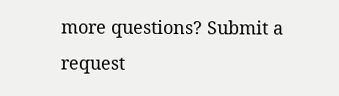more questions? Submit a request